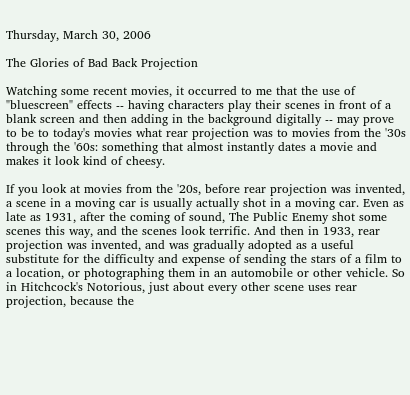Thursday, March 30, 2006

The Glories of Bad Back Projection

Watching some recent movies, it occurred to me that the use of "bluescreen" effects -- having characters play their scenes in front of a blank screen and then adding in the background digitally -- may prove to be to today's movies what rear projection was to movies from the '30s through the '60s: something that almost instantly dates a movie and makes it look kind of cheesy.

If you look at movies from the '20s, before rear projection was invented, a scene in a moving car is usually actually shot in a moving car. Even as late as 1931, after the coming of sound, The Public Enemy shot some scenes this way, and the scenes look terrific. And then in 1933, rear projection was invented, and was gradually adopted as a useful substitute for the difficulty and expense of sending the stars of a film to a location, or photographing them in an automobile or other vehicle. So in Hitchcock's Notorious, just about every other scene uses rear projection, because the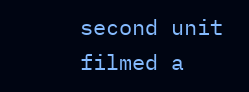second unit filmed a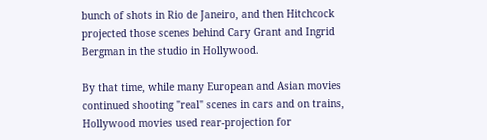bunch of shots in Rio de Janeiro, and then Hitchcock projected those scenes behind Cary Grant and Ingrid Bergman in the studio in Hollywood.

By that time, while many European and Asian movies continued shooting "real" scenes in cars and on trains, Hollywood movies used rear-projection for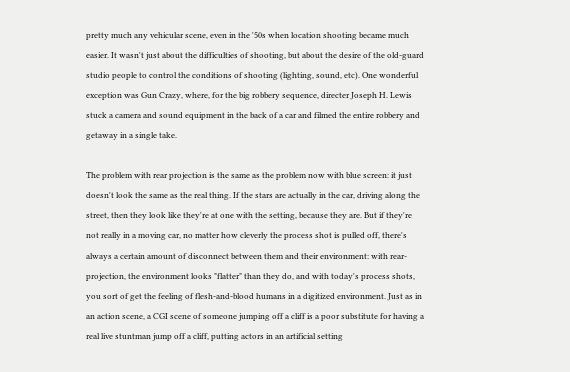pretty much any vehicular scene, even in the '50s when location shooting became much easier. It wasn't just about the difficulties of shooting, but about the desire of the old-guard studio people to control the conditions of shooting (lighting, sound, etc). One wonderful exception was Gun Crazy, where, for the big robbery sequence, directer Joseph H. Lewis stuck a camera and sound equipment in the back of a car and filmed the entire robbery and getaway in a single take.

The problem with rear projection is the same as the problem now with blue screen: it just doesn't look the same as the real thing. If the stars are actually in the car, driving along the street, then they look like they're at one with the setting, because they are. But if they're not really in a moving car, no matter how cleverly the process shot is pulled off, there's always a certain amount of disconnect between them and their environment: with rear-projection, the environment looks "flatter" than they do, and with today's process shots, you sort of get the feeling of flesh-and-blood humans in a digitized environment. Just as in an action scene, a CGI scene of someone jumping off a cliff is a poor substitute for having a real live stuntman jump off a cliff, putting actors in an artificial setting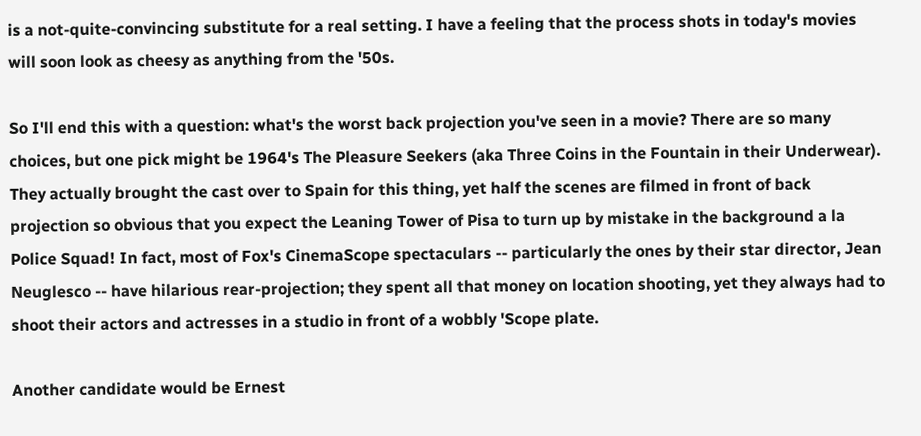is a not-quite-convincing substitute for a real setting. I have a feeling that the process shots in today's movies will soon look as cheesy as anything from the '50s.

So I'll end this with a question: what's the worst back projection you've seen in a movie? There are so many choices, but one pick might be 1964's The Pleasure Seekers (aka Three Coins in the Fountain in their Underwear). They actually brought the cast over to Spain for this thing, yet half the scenes are filmed in front of back projection so obvious that you expect the Leaning Tower of Pisa to turn up by mistake in the background a la Police Squad! In fact, most of Fox's CinemaScope spectaculars -- particularly the ones by their star director, Jean Neuglesco -- have hilarious rear-projection; they spent all that money on location shooting, yet they always had to shoot their actors and actresses in a studio in front of a wobbly 'Scope plate.

Another candidate would be Ernest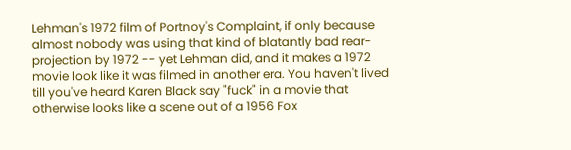Lehman's 1972 film of Portnoy's Complaint, if only because almost nobody was using that kind of blatantly bad rear-projection by 1972 -- yet Lehman did, and it makes a 1972 movie look like it was filmed in another era. You haven't lived till you've heard Karen Black say "fuck" in a movie that otherwise looks like a scene out of a 1956 Fox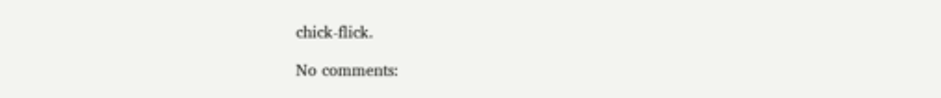chick-flick.

No comments: